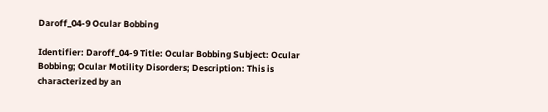Daroff_04-9 Ocular Bobbing

Identifier: Daroff_04-9 Title: Ocular Bobbing Subject: Ocular Bobbing; Ocular Motility Disorders; Description: This is characterized by an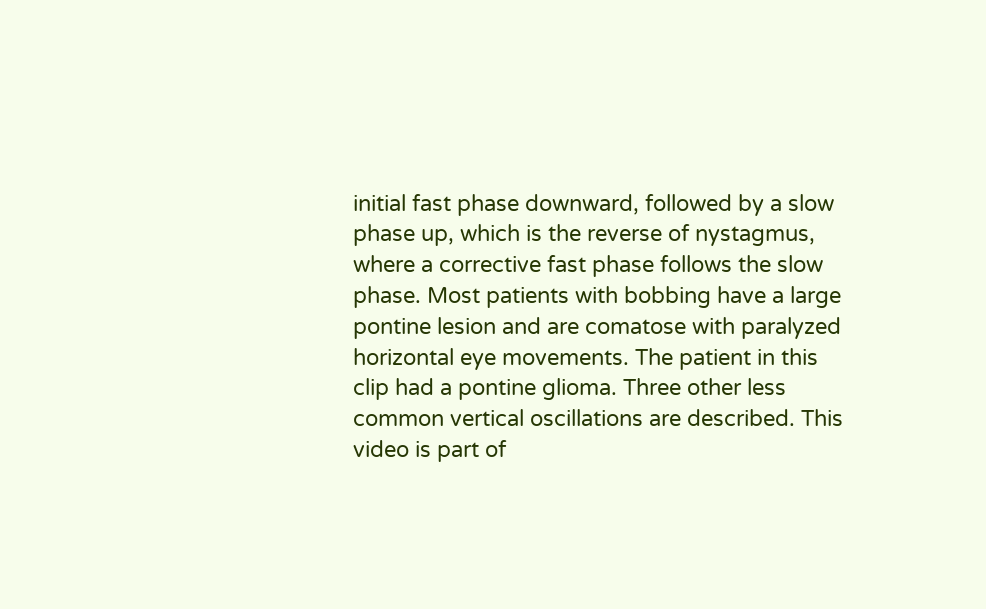initial fast phase downward, followed by a slow phase up, which is the reverse of nystagmus, where a corrective fast phase follows the slow phase. Most patients with bobbing have a large pontine lesion and are comatose with paralyzed horizontal eye movements. The patient in this clip had a pontine glioma. Three other less common vertical oscillations are described. This video is part of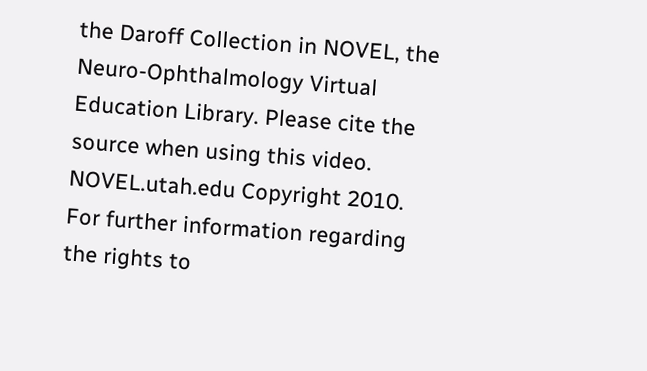the Daroff Collection in NOVEL, the Neuro-Ophthalmology Virtual Education Library. Please cite the source when using this video. NOVEL.utah.edu Copyright 2010. For further information regarding the rights to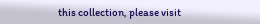this collection, please visit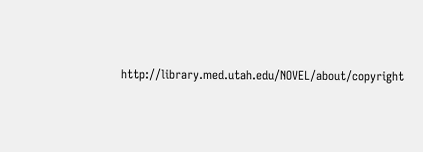http://library.med.utah.edu/NOVEL/about/copyright